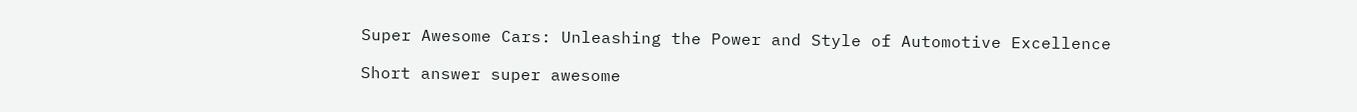Super Awesome Cars: Unleashing the Power and Style of Automotive Excellence

Short answer super awesome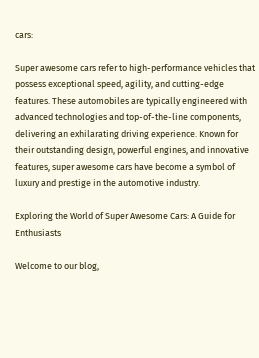cars:

Super awesome cars refer to high-performance vehicles that possess exceptional speed, agility, and cutting-edge features. These automobiles are typically engineered with advanced technologies and top-of-the-line components, delivering an exhilarating driving experience. Known for their outstanding design, powerful engines, and innovative features, super awesome cars have become a symbol of luxury and prestige in the automotive industry.

Exploring the World of Super Awesome Cars: A Guide for Enthusiasts

Welcome to our blog,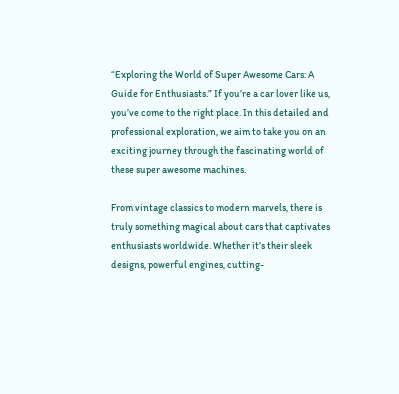“Exploring the World of Super Awesome Cars: A Guide for Enthusiasts.” If you’re a car lover like us, you’ve come to the right place. In this detailed and professional exploration, we aim to take you on an exciting journey through the fascinating world of these super awesome machines.

From vintage classics to modern marvels, there is truly something magical about cars that captivates enthusiasts worldwide. Whether it’s their sleek designs, powerful engines, cutting-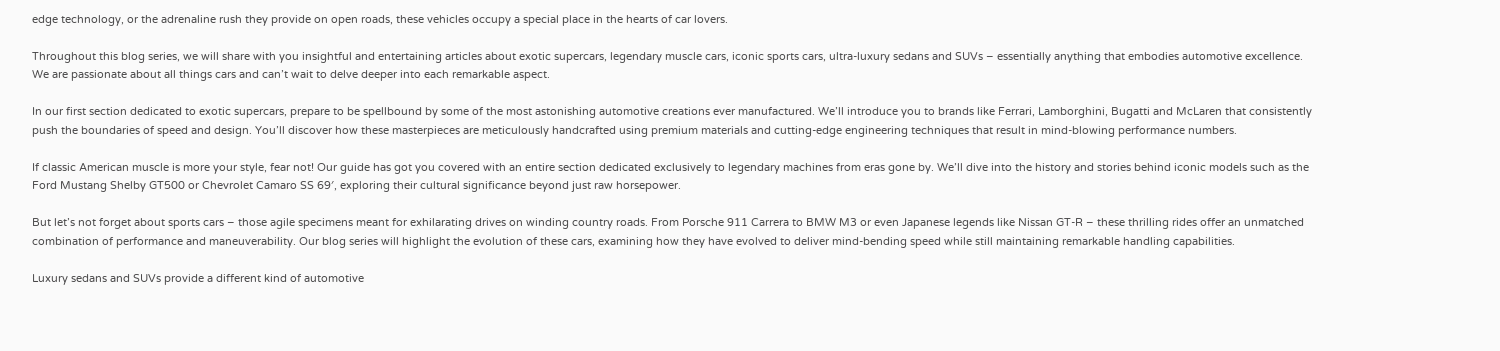edge technology, or the adrenaline rush they provide on open roads, these vehicles occupy a special place in the hearts of car lovers.

Throughout this blog series, we will share with you insightful and entertaining articles about exotic supercars, legendary muscle cars, iconic sports cars, ultra-luxury sedans and SUVs – essentially anything that embodies automotive excellence. We are passionate about all things cars and can’t wait to delve deeper into each remarkable aspect.

In our first section dedicated to exotic supercars, prepare to be spellbound by some of the most astonishing automotive creations ever manufactured. We’ll introduce you to brands like Ferrari, Lamborghini, Bugatti and McLaren that consistently push the boundaries of speed and design. You’ll discover how these masterpieces are meticulously handcrafted using premium materials and cutting-edge engineering techniques that result in mind-blowing performance numbers.

If classic American muscle is more your style, fear not! Our guide has got you covered with an entire section dedicated exclusively to legendary machines from eras gone by. We’ll dive into the history and stories behind iconic models such as the Ford Mustang Shelby GT500 or Chevrolet Camaro SS 69′, exploring their cultural significance beyond just raw horsepower.

But let’s not forget about sports cars – those agile specimens meant for exhilarating drives on winding country roads. From Porsche 911 Carrera to BMW M3 or even Japanese legends like Nissan GT-R – these thrilling rides offer an unmatched combination of performance and maneuverability. Our blog series will highlight the evolution of these cars, examining how they have evolved to deliver mind-bending speed while still maintaining remarkable handling capabilities.

Luxury sedans and SUVs provide a different kind of automotive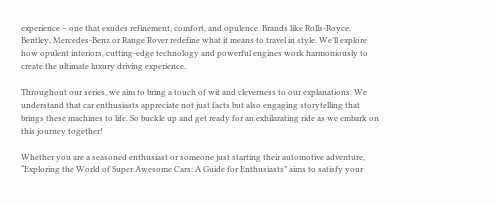experience – one that exudes refinement, comfort, and opulence. Brands like Rolls-Royce, Bentley, Mercedes-Benz or Range Rover redefine what it means to travel in style. We’ll explore how opulent interiors, cutting-edge technology and powerful engines work harmoniously to create the ultimate luxury driving experience.

Throughout our series, we aim to bring a touch of wit and cleverness to our explanations. We understand that car enthusiasts appreciate not just facts but also engaging storytelling that brings these machines to life. So buckle up and get ready for an exhilarating ride as we embark on this journey together!

Whether you are a seasoned enthusiast or someone just starting their automotive adventure, “Exploring the World of Super Awesome Cars: A Guide for Enthusiasts” aims to satisfy your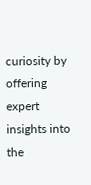curiosity by offering expert insights into the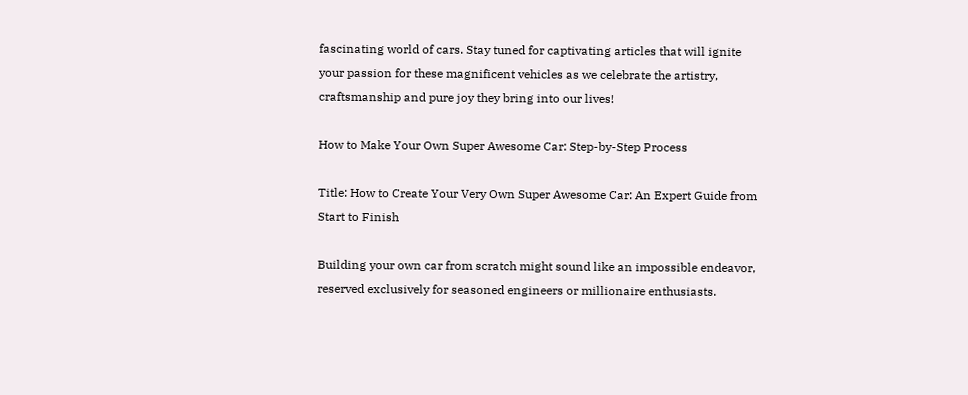fascinating world of cars. Stay tuned for captivating articles that will ignite your passion for these magnificent vehicles as we celebrate the artistry, craftsmanship and pure joy they bring into our lives!

How to Make Your Own Super Awesome Car: Step-by-Step Process

Title: How to Create Your Very Own Super Awesome Car: An Expert Guide from Start to Finish

Building your own car from scratch might sound like an impossible endeavor, reserved exclusively for seasoned engineers or millionaire enthusiasts.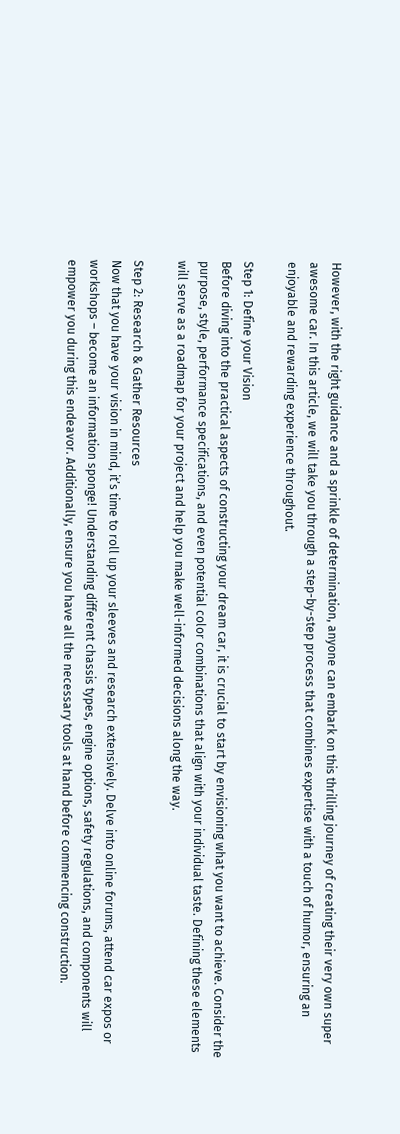However, with the right guidance and a sprinkle of determination, anyone can embark on this thrilling journey of creating their very own super awesome car. In this article, we will take you through a step-by-step process that combines expertise with a touch of humor, ensuring an enjoyable and rewarding experience throughout.

Step 1: Define your Vision
Before diving into the practical aspects of constructing your dream car, it is crucial to start by envisioning what you want to achieve. Consider the purpose, style, performance specifications, and even potential color combinations that align with your individual taste. Defining these elements will serve as a roadmap for your project and help you make well-informed decisions along the way.

Step 2: Research & Gather Resources
Now that you have your vision in mind, it’s time to roll up your sleeves and research extensively. Delve into online forums, attend car expos or workshops – become an information sponge! Understanding different chassis types, engine options, safety regulations, and components will empower you during this endeavor. Additionally, ensure you have all the necessary tools at hand before commencing construction.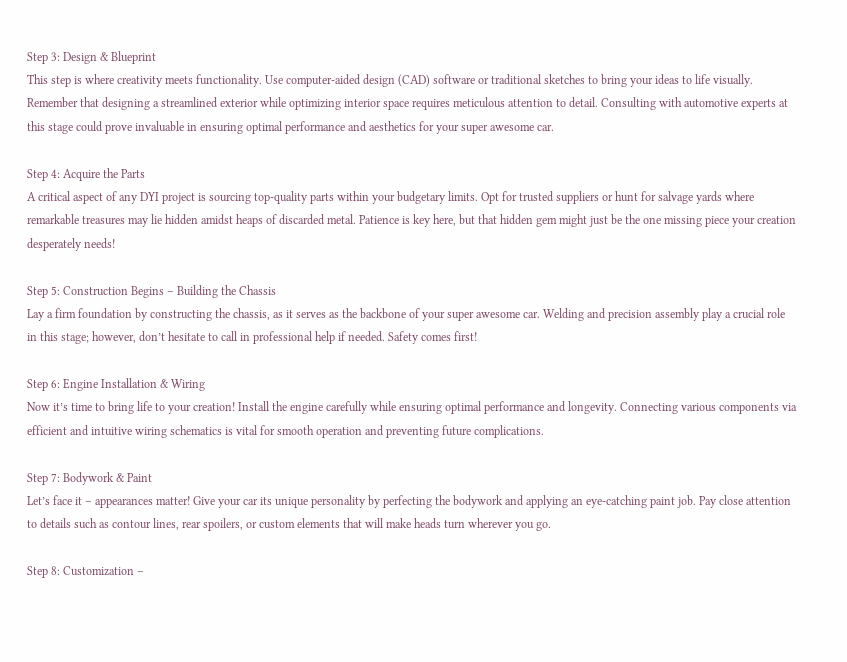Step 3: Design & Blueprint
This step is where creativity meets functionality. Use computer-aided design (CAD) software or traditional sketches to bring your ideas to life visually. Remember that designing a streamlined exterior while optimizing interior space requires meticulous attention to detail. Consulting with automotive experts at this stage could prove invaluable in ensuring optimal performance and aesthetics for your super awesome car.

Step 4: Acquire the Parts
A critical aspect of any DYI project is sourcing top-quality parts within your budgetary limits. Opt for trusted suppliers or hunt for salvage yards where remarkable treasures may lie hidden amidst heaps of discarded metal. Patience is key here, but that hidden gem might just be the one missing piece your creation desperately needs!

Step 5: Construction Begins – Building the Chassis
Lay a firm foundation by constructing the chassis, as it serves as the backbone of your super awesome car. Welding and precision assembly play a crucial role in this stage; however, don’t hesitate to call in professional help if needed. Safety comes first!

Step 6: Engine Installation & Wiring
Now it’s time to bring life to your creation! Install the engine carefully while ensuring optimal performance and longevity. Connecting various components via efficient and intuitive wiring schematics is vital for smooth operation and preventing future complications.

Step 7: Bodywork & Paint
Let’s face it – appearances matter! Give your car its unique personality by perfecting the bodywork and applying an eye-catching paint job. Pay close attention to details such as contour lines, rear spoilers, or custom elements that will make heads turn wherever you go.

Step 8: Customization –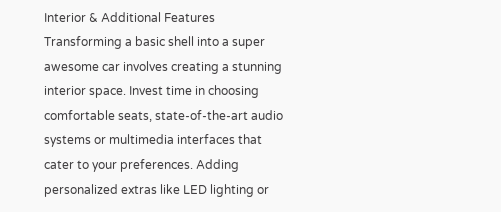Interior & Additional Features
Transforming a basic shell into a super awesome car involves creating a stunning interior space. Invest time in choosing comfortable seats, state-of-the-art audio systems or multimedia interfaces that cater to your preferences. Adding personalized extras like LED lighting or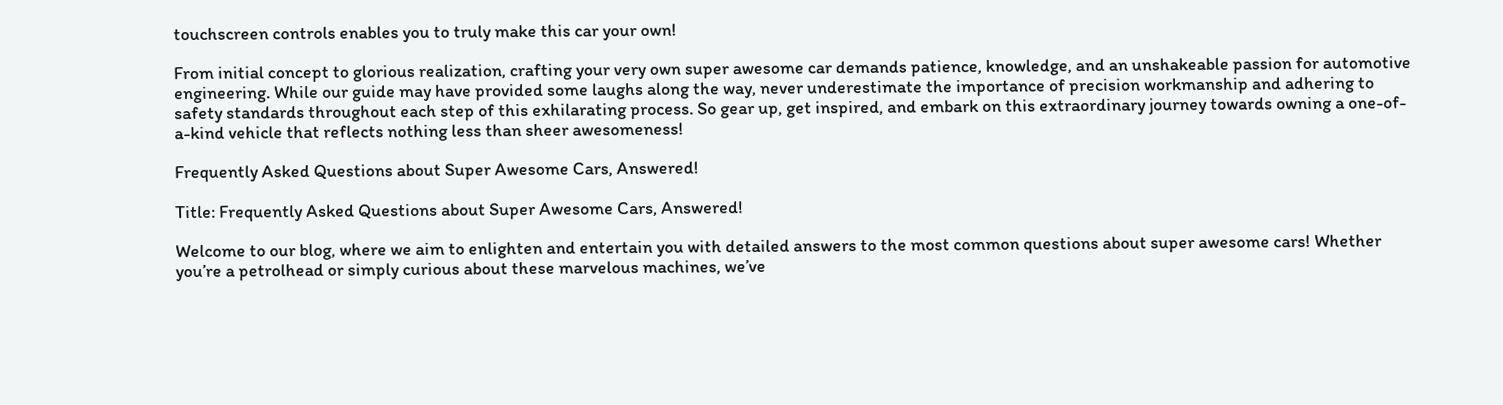touchscreen controls enables you to truly make this car your own!

From initial concept to glorious realization, crafting your very own super awesome car demands patience, knowledge, and an unshakeable passion for automotive engineering. While our guide may have provided some laughs along the way, never underestimate the importance of precision workmanship and adhering to safety standards throughout each step of this exhilarating process. So gear up, get inspired, and embark on this extraordinary journey towards owning a one-of-a-kind vehicle that reflects nothing less than sheer awesomeness!

Frequently Asked Questions about Super Awesome Cars, Answered!

Title: Frequently Asked Questions about Super Awesome Cars, Answered!

Welcome to our blog, where we aim to enlighten and entertain you with detailed answers to the most common questions about super awesome cars! Whether you’re a petrolhead or simply curious about these marvelous machines, we’ve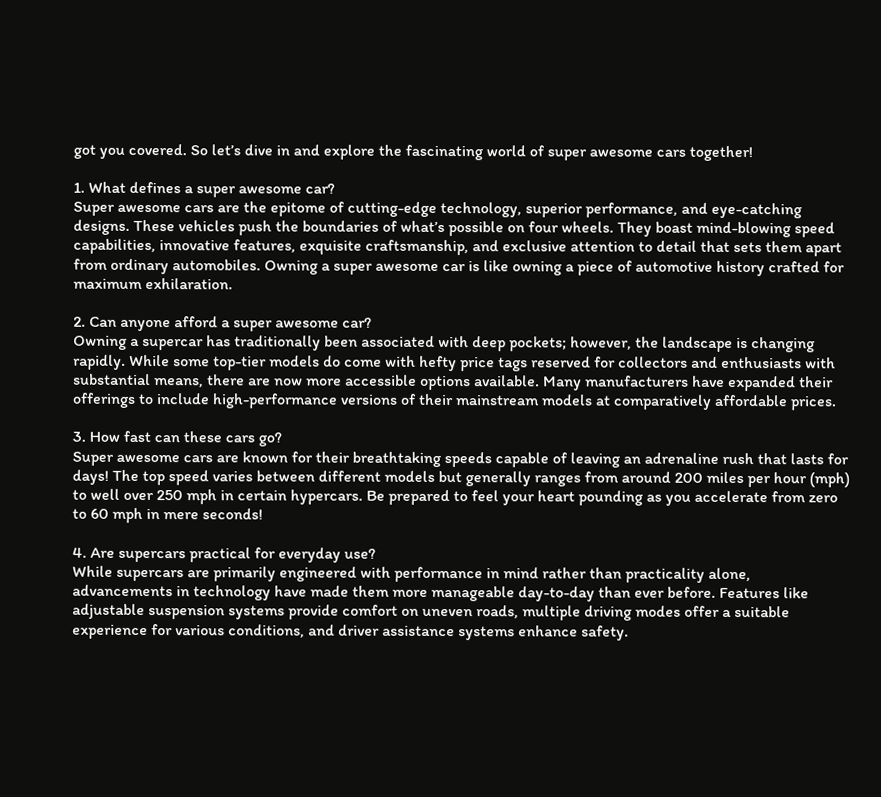got you covered. So let’s dive in and explore the fascinating world of super awesome cars together!

1. What defines a super awesome car?
Super awesome cars are the epitome of cutting-edge technology, superior performance, and eye-catching designs. These vehicles push the boundaries of what’s possible on four wheels. They boast mind-blowing speed capabilities, innovative features, exquisite craftsmanship, and exclusive attention to detail that sets them apart from ordinary automobiles. Owning a super awesome car is like owning a piece of automotive history crafted for maximum exhilaration.

2. Can anyone afford a super awesome car?
Owning a supercar has traditionally been associated with deep pockets; however, the landscape is changing rapidly. While some top-tier models do come with hefty price tags reserved for collectors and enthusiasts with substantial means, there are now more accessible options available. Many manufacturers have expanded their offerings to include high-performance versions of their mainstream models at comparatively affordable prices.

3. How fast can these cars go?
Super awesome cars are known for their breathtaking speeds capable of leaving an adrenaline rush that lasts for days! The top speed varies between different models but generally ranges from around 200 miles per hour (mph) to well over 250 mph in certain hypercars. Be prepared to feel your heart pounding as you accelerate from zero to 60 mph in mere seconds!

4. Are supercars practical for everyday use?
While supercars are primarily engineered with performance in mind rather than practicality alone, advancements in technology have made them more manageable day-to-day than ever before. Features like adjustable suspension systems provide comfort on uneven roads, multiple driving modes offer a suitable experience for various conditions, and driver assistance systems enhance safety.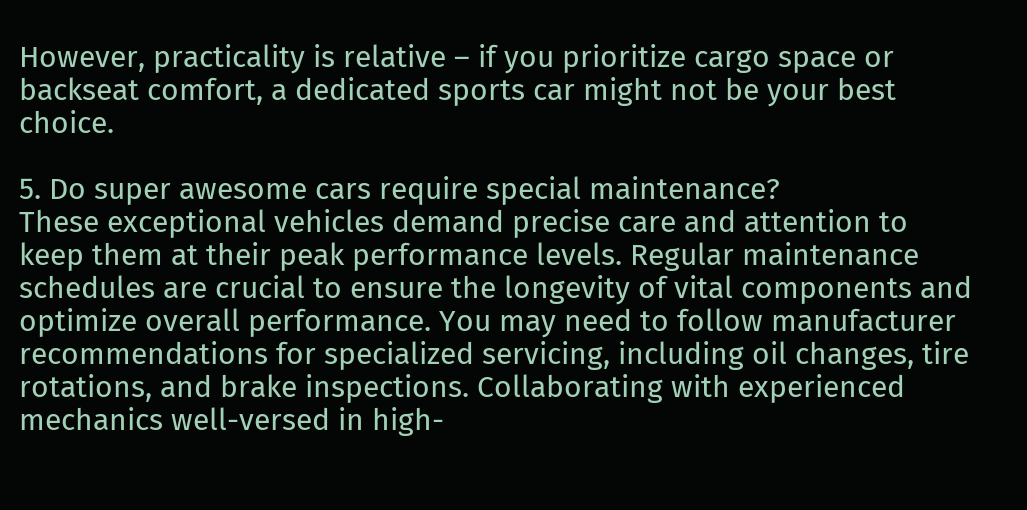However, practicality is relative – if you prioritize cargo space or backseat comfort, a dedicated sports car might not be your best choice.

5. Do super awesome cars require special maintenance?
These exceptional vehicles demand precise care and attention to keep them at their peak performance levels. Regular maintenance schedules are crucial to ensure the longevity of vital components and optimize overall performance. You may need to follow manufacturer recommendations for specialized servicing, including oil changes, tire rotations, and brake inspections. Collaborating with experienced mechanics well-versed in high-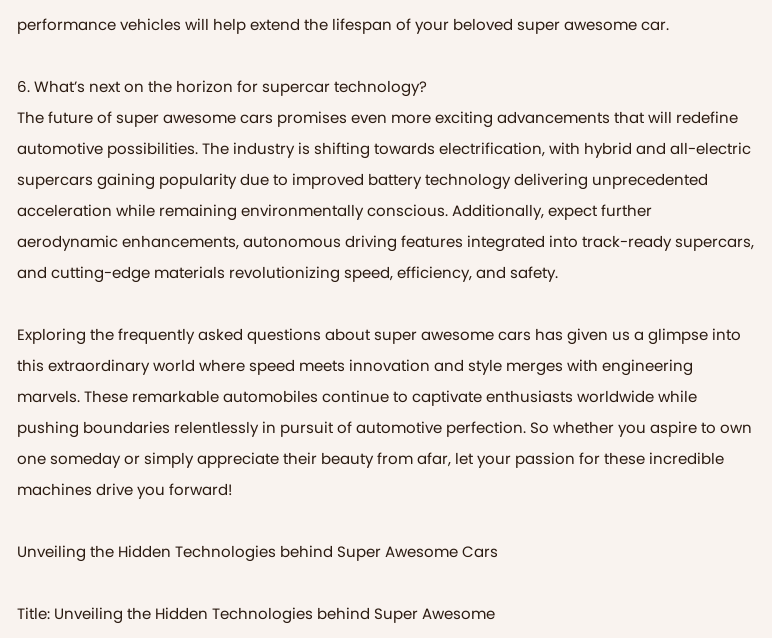performance vehicles will help extend the lifespan of your beloved super awesome car.

6. What’s next on the horizon for supercar technology?
The future of super awesome cars promises even more exciting advancements that will redefine automotive possibilities. The industry is shifting towards electrification, with hybrid and all-electric supercars gaining popularity due to improved battery technology delivering unprecedented acceleration while remaining environmentally conscious. Additionally, expect further aerodynamic enhancements, autonomous driving features integrated into track-ready supercars, and cutting-edge materials revolutionizing speed, efficiency, and safety.

Exploring the frequently asked questions about super awesome cars has given us a glimpse into this extraordinary world where speed meets innovation and style merges with engineering marvels. These remarkable automobiles continue to captivate enthusiasts worldwide while pushing boundaries relentlessly in pursuit of automotive perfection. So whether you aspire to own one someday or simply appreciate their beauty from afar, let your passion for these incredible machines drive you forward!

Unveiling the Hidden Technologies behind Super Awesome Cars

Title: Unveiling the Hidden Technologies behind Super Awesome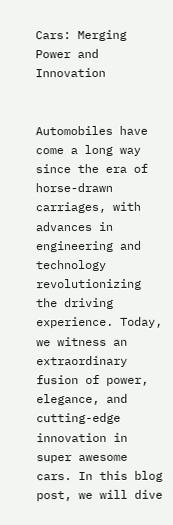Cars: Merging Power and Innovation


Automobiles have come a long way since the era of horse-drawn carriages, with advances in engineering and technology revolutionizing the driving experience. Today, we witness an extraordinary fusion of power, elegance, and cutting-edge innovation in super awesome cars. In this blog post, we will dive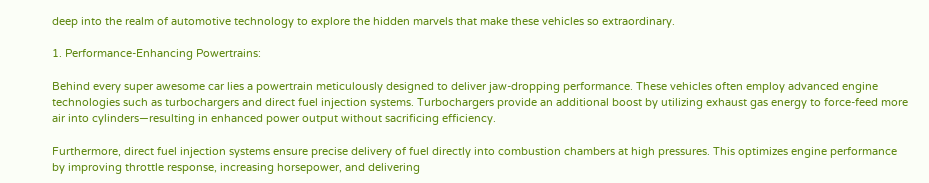deep into the realm of automotive technology to explore the hidden marvels that make these vehicles so extraordinary.

1. Performance-Enhancing Powertrains:

Behind every super awesome car lies a powertrain meticulously designed to deliver jaw-dropping performance. These vehicles often employ advanced engine technologies such as turbochargers and direct fuel injection systems. Turbochargers provide an additional boost by utilizing exhaust gas energy to force-feed more air into cylinders—resulting in enhanced power output without sacrificing efficiency.

Furthermore, direct fuel injection systems ensure precise delivery of fuel directly into combustion chambers at high pressures. This optimizes engine performance by improving throttle response, increasing horsepower, and delivering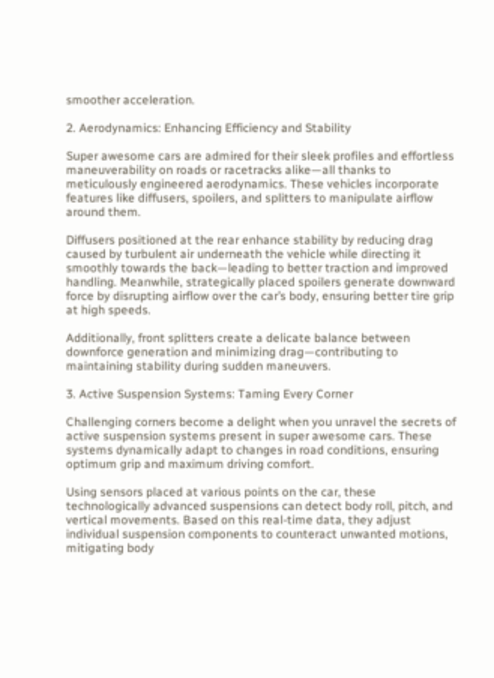smoother acceleration.

2. Aerodynamics: Enhancing Efficiency and Stability

Super awesome cars are admired for their sleek profiles and effortless maneuverability on roads or racetracks alike—all thanks to meticulously engineered aerodynamics. These vehicles incorporate features like diffusers, spoilers, and splitters to manipulate airflow around them.

Diffusers positioned at the rear enhance stability by reducing drag caused by turbulent air underneath the vehicle while directing it smoothly towards the back—leading to better traction and improved handling. Meanwhile, strategically placed spoilers generate downward force by disrupting airflow over the car’s body, ensuring better tire grip at high speeds.

Additionally, front splitters create a delicate balance between downforce generation and minimizing drag—contributing to maintaining stability during sudden maneuvers.

3. Active Suspension Systems: Taming Every Corner

Challenging corners become a delight when you unravel the secrets of active suspension systems present in super awesome cars. These systems dynamically adapt to changes in road conditions, ensuring optimum grip and maximum driving comfort.

Using sensors placed at various points on the car, these technologically advanced suspensions can detect body roll, pitch, and vertical movements. Based on this real-time data, they adjust individual suspension components to counteract unwanted motions, mitigating body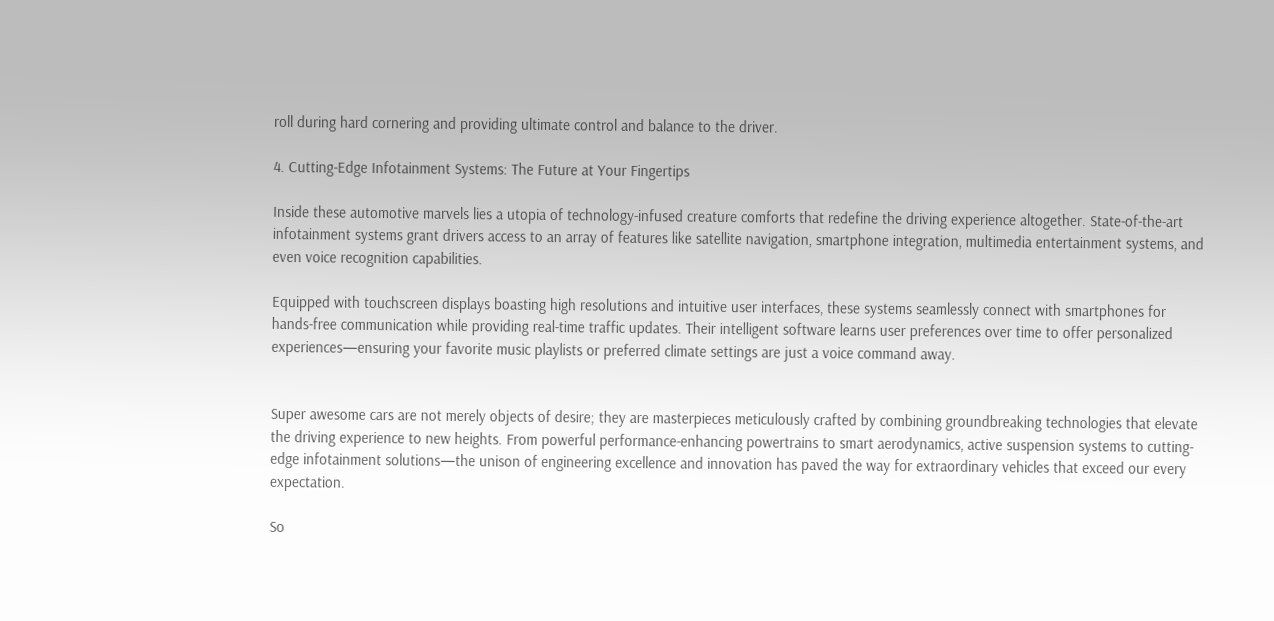roll during hard cornering and providing ultimate control and balance to the driver.

4. Cutting-Edge Infotainment Systems: The Future at Your Fingertips

Inside these automotive marvels lies a utopia of technology-infused creature comforts that redefine the driving experience altogether. State-of-the-art infotainment systems grant drivers access to an array of features like satellite navigation, smartphone integration, multimedia entertainment systems, and even voice recognition capabilities.

Equipped with touchscreen displays boasting high resolutions and intuitive user interfaces, these systems seamlessly connect with smartphones for hands-free communication while providing real-time traffic updates. Their intelligent software learns user preferences over time to offer personalized experiences—ensuring your favorite music playlists or preferred climate settings are just a voice command away.


Super awesome cars are not merely objects of desire; they are masterpieces meticulously crafted by combining groundbreaking technologies that elevate the driving experience to new heights. From powerful performance-enhancing powertrains to smart aerodynamics, active suspension systems to cutting-edge infotainment solutions—the unison of engineering excellence and innovation has paved the way for extraordinary vehicles that exceed our every expectation.

So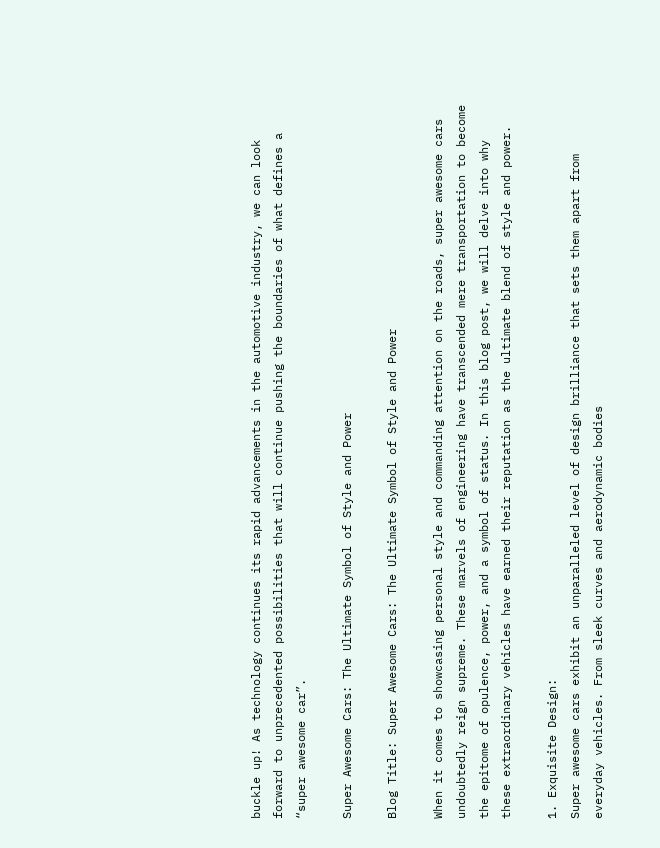buckle up! As technology continues its rapid advancements in the automotive industry, we can look forward to unprecedented possibilities that will continue pushing the boundaries of what defines a “super awesome car”.

Super Awesome Cars: The Ultimate Symbol of Style and Power

Blog Title: Super Awesome Cars: The Ultimate Symbol of Style and Power

When it comes to showcasing personal style and commanding attention on the roads, super awesome cars undoubtedly reign supreme. These marvels of engineering have transcended mere transportation to become the epitome of opulence, power, and a symbol of status. In this blog post, we will delve into why these extraordinary vehicles have earned their reputation as the ultimate blend of style and power.

1. Exquisite Design:
Super awesome cars exhibit an unparalleled level of design brilliance that sets them apart from everyday vehicles. From sleek curves and aerodynamic bodies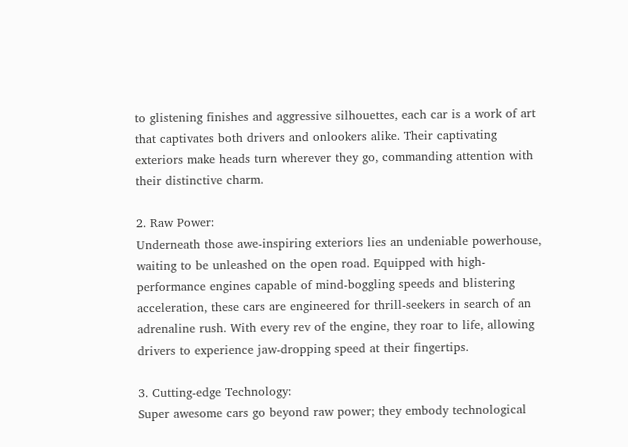to glistening finishes and aggressive silhouettes, each car is a work of art that captivates both drivers and onlookers alike. Their captivating exteriors make heads turn wherever they go, commanding attention with their distinctive charm.

2. Raw Power:
Underneath those awe-inspiring exteriors lies an undeniable powerhouse, waiting to be unleashed on the open road. Equipped with high-performance engines capable of mind-boggling speeds and blistering acceleration, these cars are engineered for thrill-seekers in search of an adrenaline rush. With every rev of the engine, they roar to life, allowing drivers to experience jaw-dropping speed at their fingertips.

3. Cutting-edge Technology:
Super awesome cars go beyond raw power; they embody technological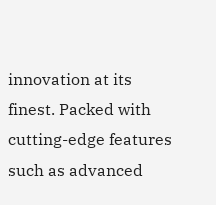innovation at its finest. Packed with cutting-edge features such as advanced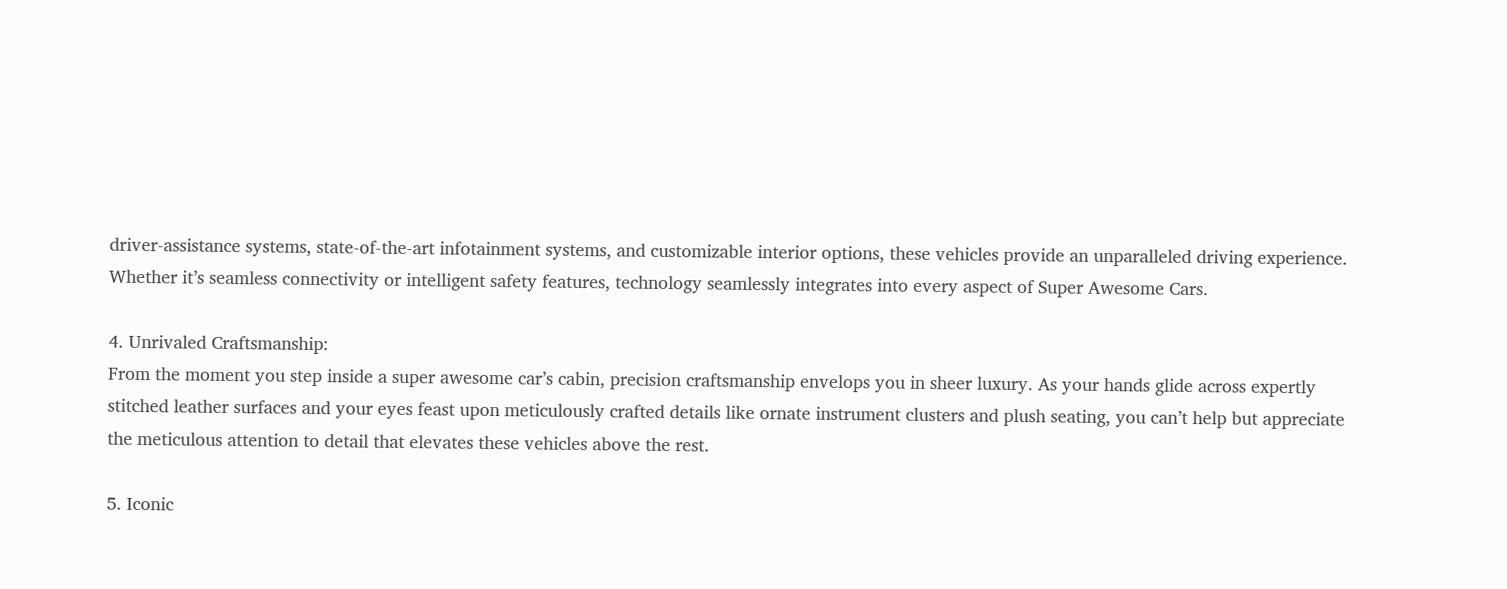driver-assistance systems, state-of-the-art infotainment systems, and customizable interior options, these vehicles provide an unparalleled driving experience. Whether it’s seamless connectivity or intelligent safety features, technology seamlessly integrates into every aspect of Super Awesome Cars.

4. Unrivaled Craftsmanship:
From the moment you step inside a super awesome car’s cabin, precision craftsmanship envelops you in sheer luxury. As your hands glide across expertly stitched leather surfaces and your eyes feast upon meticulously crafted details like ornate instrument clusters and plush seating, you can’t help but appreciate the meticulous attention to detail that elevates these vehicles above the rest.

5. Iconic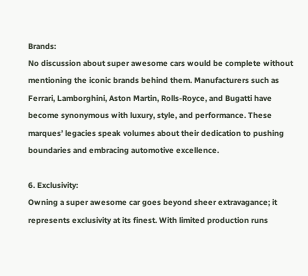Brands:
No discussion about super awesome cars would be complete without mentioning the iconic brands behind them. Manufacturers such as Ferrari, Lamborghini, Aston Martin, Rolls-Royce, and Bugatti have become synonymous with luxury, style, and performance. These marques’ legacies speak volumes about their dedication to pushing boundaries and embracing automotive excellence.

6. Exclusivity:
Owning a super awesome car goes beyond sheer extravagance; it represents exclusivity at its finest. With limited production runs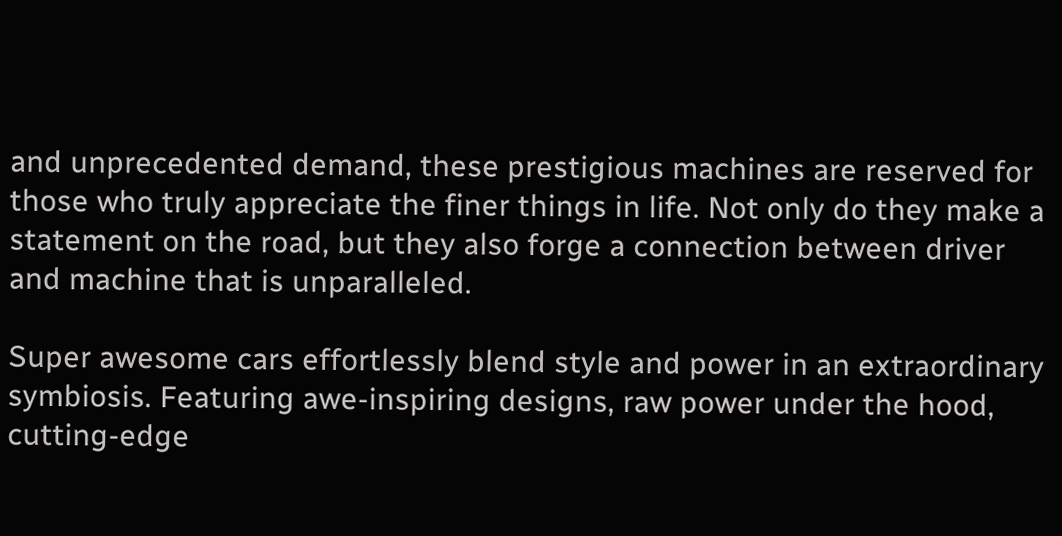and unprecedented demand, these prestigious machines are reserved for those who truly appreciate the finer things in life. Not only do they make a statement on the road, but they also forge a connection between driver and machine that is unparalleled.

Super awesome cars effortlessly blend style and power in an extraordinary symbiosis. Featuring awe-inspiring designs, raw power under the hood, cutting-edge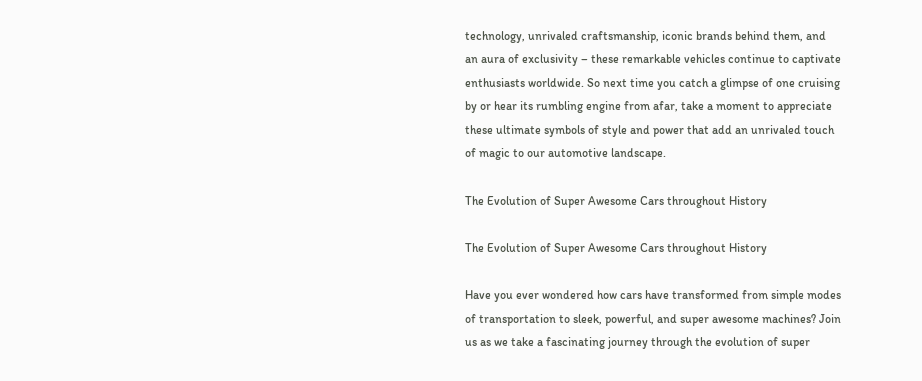technology, unrivaled craftsmanship, iconic brands behind them, and an aura of exclusivity – these remarkable vehicles continue to captivate enthusiasts worldwide. So next time you catch a glimpse of one cruising by or hear its rumbling engine from afar, take a moment to appreciate these ultimate symbols of style and power that add an unrivaled touch of magic to our automotive landscape.

The Evolution of Super Awesome Cars throughout History

The Evolution of Super Awesome Cars throughout History

Have you ever wondered how cars have transformed from simple modes of transportation to sleek, powerful, and super awesome machines? Join us as we take a fascinating journey through the evolution of super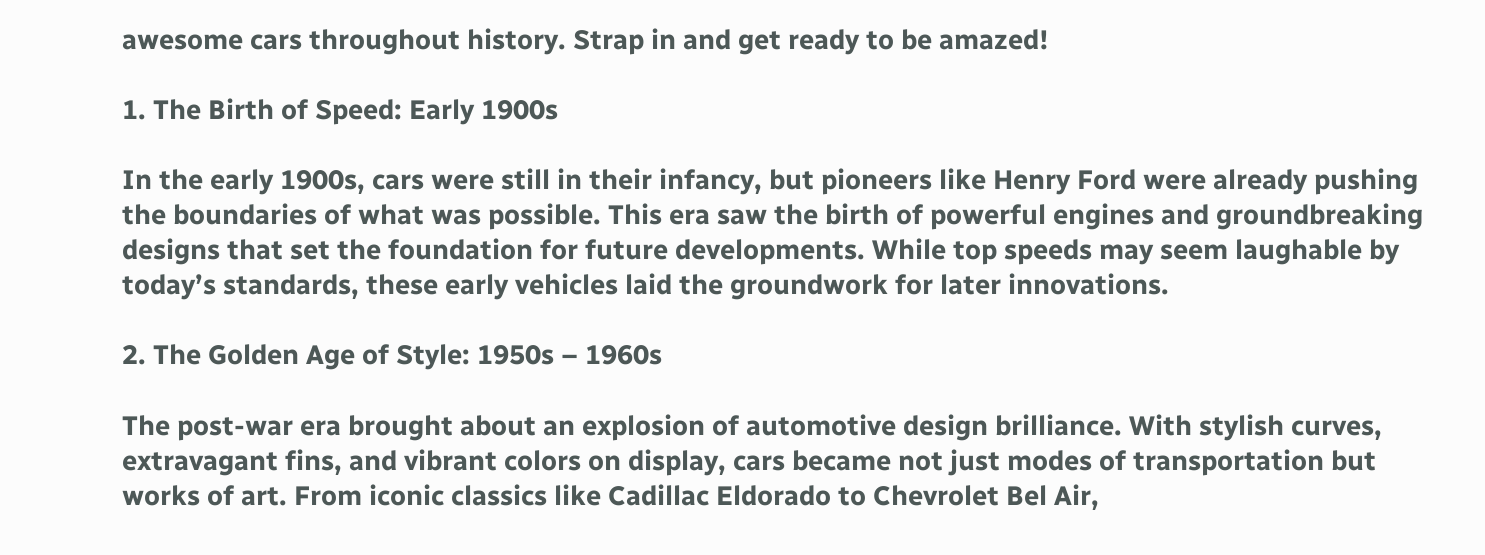awesome cars throughout history. Strap in and get ready to be amazed!

1. The Birth of Speed: Early 1900s

In the early 1900s, cars were still in their infancy, but pioneers like Henry Ford were already pushing the boundaries of what was possible. This era saw the birth of powerful engines and groundbreaking designs that set the foundation for future developments. While top speeds may seem laughable by today’s standards, these early vehicles laid the groundwork for later innovations.

2. The Golden Age of Style: 1950s – 1960s

The post-war era brought about an explosion of automotive design brilliance. With stylish curves, extravagant fins, and vibrant colors on display, cars became not just modes of transportation but works of art. From iconic classics like Cadillac Eldorado to Chevrolet Bel Air,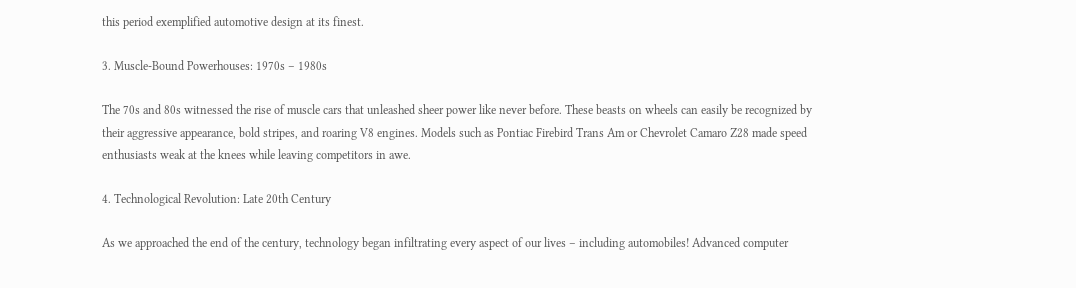this period exemplified automotive design at its finest.

3. Muscle-Bound Powerhouses: 1970s – 1980s

The 70s and 80s witnessed the rise of muscle cars that unleashed sheer power like never before. These beasts on wheels can easily be recognized by their aggressive appearance, bold stripes, and roaring V8 engines. Models such as Pontiac Firebird Trans Am or Chevrolet Camaro Z28 made speed enthusiasts weak at the knees while leaving competitors in awe.

4. Technological Revolution: Late 20th Century

As we approached the end of the century, technology began infiltrating every aspect of our lives – including automobiles! Advanced computer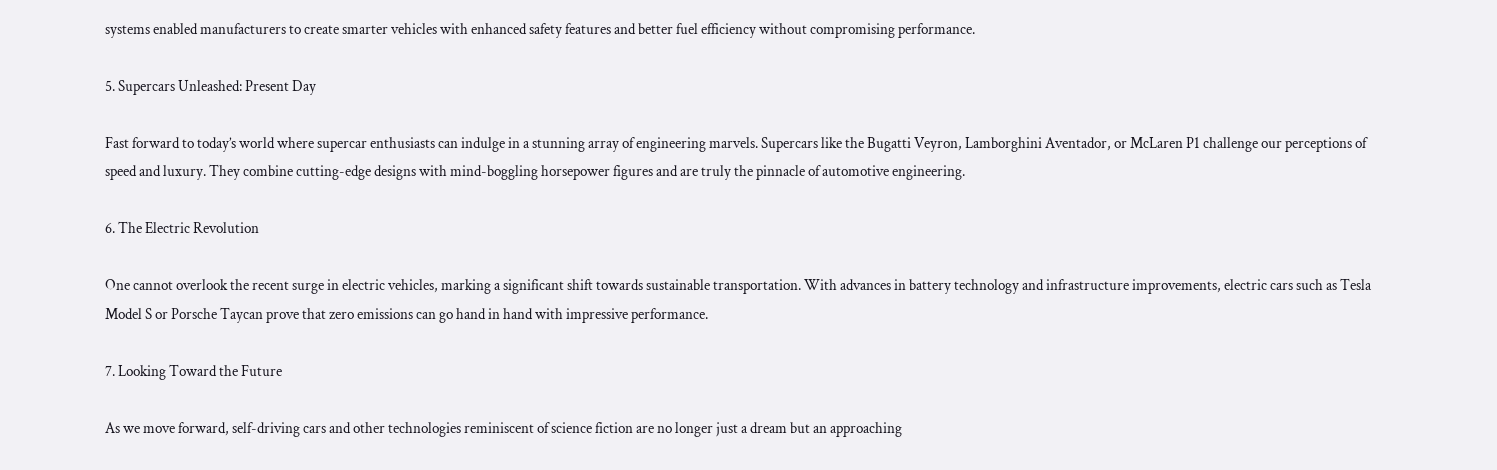systems enabled manufacturers to create smarter vehicles with enhanced safety features and better fuel efficiency without compromising performance.

5. Supercars Unleashed: Present Day

Fast forward to today’s world where supercar enthusiasts can indulge in a stunning array of engineering marvels. Supercars like the Bugatti Veyron, Lamborghini Aventador, or McLaren P1 challenge our perceptions of speed and luxury. They combine cutting-edge designs with mind-boggling horsepower figures and are truly the pinnacle of automotive engineering.

6. The Electric Revolution

One cannot overlook the recent surge in electric vehicles, marking a significant shift towards sustainable transportation. With advances in battery technology and infrastructure improvements, electric cars such as Tesla Model S or Porsche Taycan prove that zero emissions can go hand in hand with impressive performance.

7. Looking Toward the Future

As we move forward, self-driving cars and other technologies reminiscent of science fiction are no longer just a dream but an approaching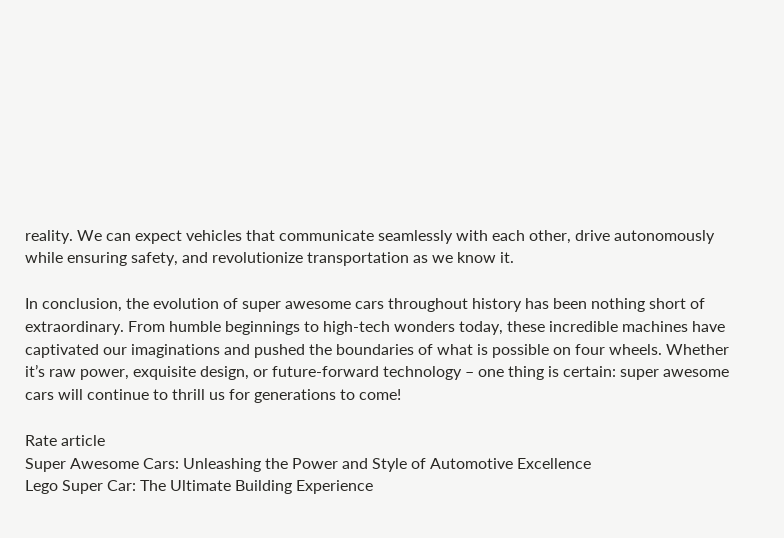reality. We can expect vehicles that communicate seamlessly with each other, drive autonomously while ensuring safety, and revolutionize transportation as we know it.

In conclusion, the evolution of super awesome cars throughout history has been nothing short of extraordinary. From humble beginnings to high-tech wonders today, these incredible machines have captivated our imaginations and pushed the boundaries of what is possible on four wheels. Whether it’s raw power, exquisite design, or future-forward technology – one thing is certain: super awesome cars will continue to thrill us for generations to come!

Rate article
Super Awesome Cars: Unleashing the Power and Style of Automotive Excellence
Lego Super Car: The Ultimate Building Experience